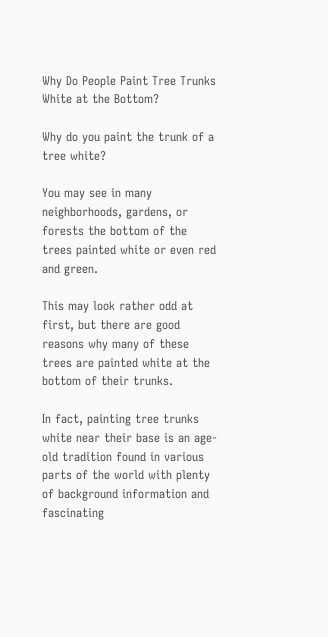Why Do People Paint Tree Trunks White at the Bottom?

Why do you paint the trunk of a tree white?

You may see in many neighborhoods, gardens, or forests the bottom of the trees painted white or even red and green.

This may look rather odd at first, but there are good reasons why many of these trees are painted white at the bottom of their trunks.

In fact, painting tree trunks white near their base is an age-old tradition found in various parts of the world with plenty of background information and fascinating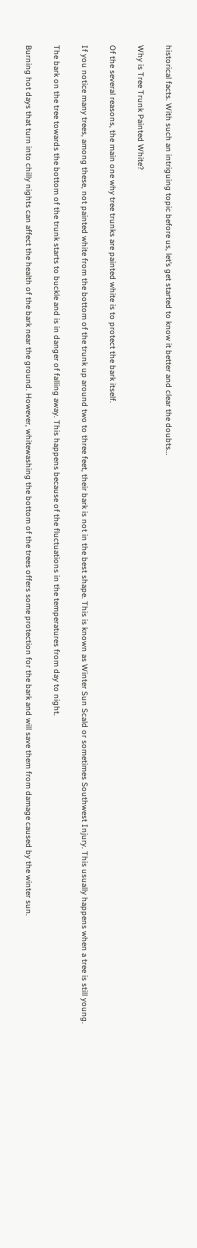historical facts. With such an intriguing topic before us, let’s get started to know it better and clear the doubts…

Why is Tree Trunk Painted White?

Of the several reasons, the main one why tree trunks are painted white is to protect the bark itself.

If you notice many trees, among these, not painted white from the bottom of the trunk up around two to three feet, their bark is not in the best shape. This is known as Winter Sun Scald or sometimes Southwest Injury. This usually happens when a tree is still young.

The bark on the tree towards the bottom of the trunk starts to buckle and is in danger of falling away. This happens because of the fluctuations in the temperatures from day to night.

Burning hot days that turn into chilly nights can affect the health of the bark near the ground. However, whitewashing the bottom of the trees offers some protection for the bark and will save them from damage caused by the winter sun.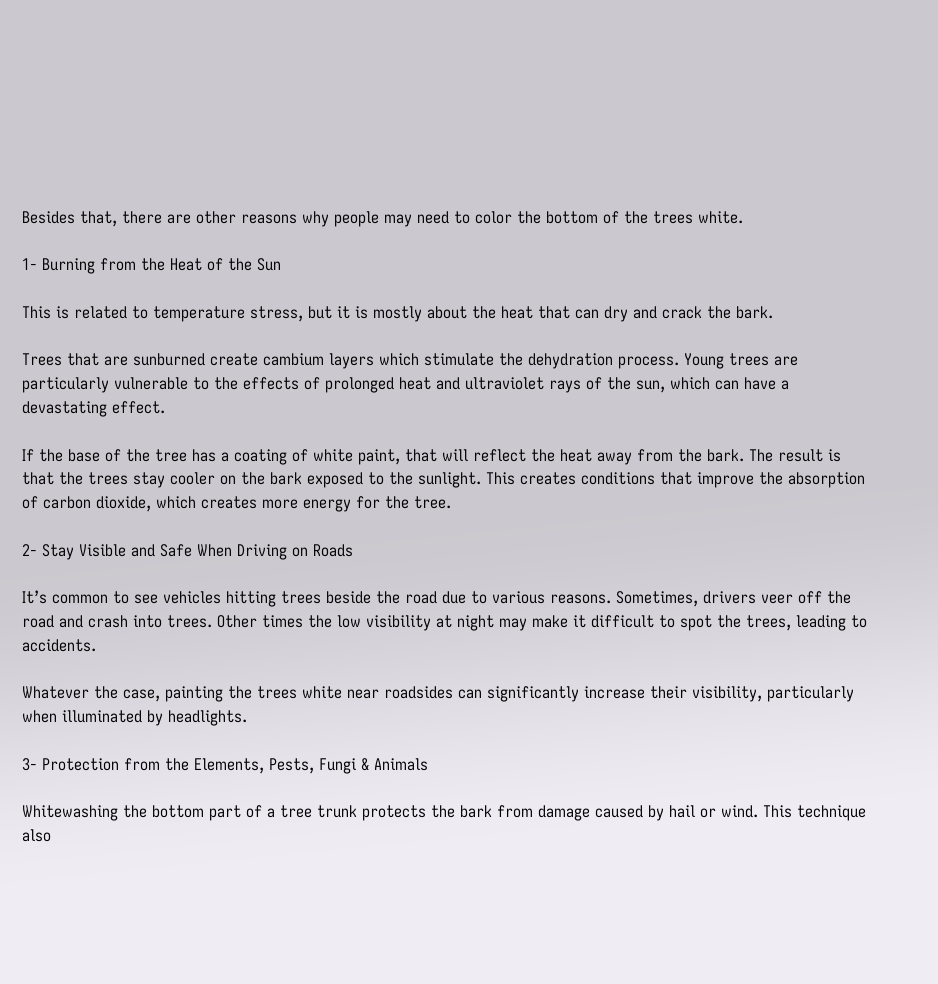Besides that, there are other reasons why people may need to color the bottom of the trees white.

1- Burning from the Heat of the Sun

This is related to temperature stress, but it is mostly about the heat that can dry and crack the bark.

Trees that are sunburned create cambium layers which stimulate the dehydration process. Young trees are particularly vulnerable to the effects of prolonged heat and ultraviolet rays of the sun, which can have a devastating effect.

If the base of the tree has a coating of white paint, that will reflect the heat away from the bark. The result is that the trees stay cooler on the bark exposed to the sunlight. This creates conditions that improve the absorption of carbon dioxide, which creates more energy for the tree.

2- Stay Visible and Safe When Driving on Roads

It’s common to see vehicles hitting trees beside the road due to various reasons. Sometimes, drivers veer off the road and crash into trees. Other times the low visibility at night may make it difficult to spot the trees, leading to accidents.

Whatever the case, painting the trees white near roadsides can significantly increase their visibility, particularly when illuminated by headlights.

3- Protection from the Elements, Pests, Fungi & Animals

Whitewashing the bottom part of a tree trunk protects the bark from damage caused by hail or wind. This technique also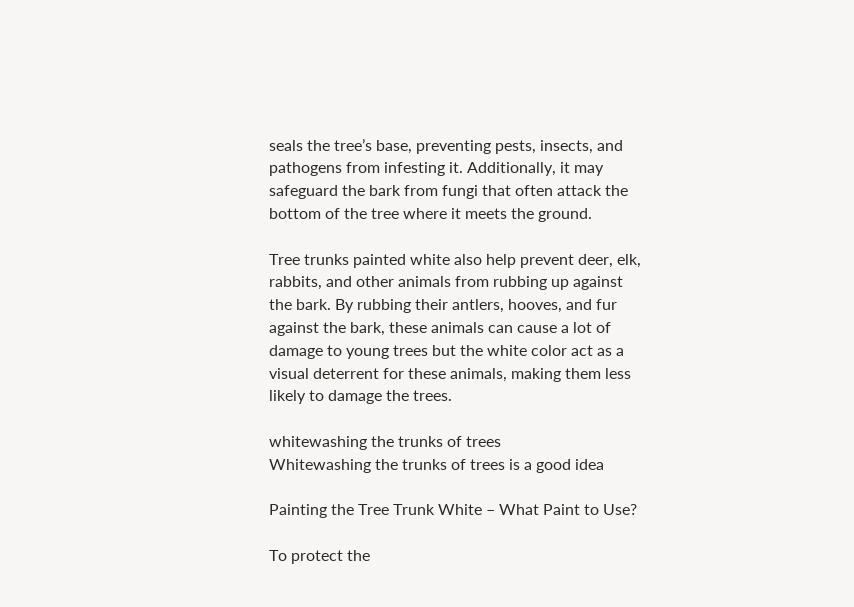seals the tree’s base, preventing pests, insects, and pathogens from infesting it. Additionally, it may safeguard the bark from fungi that often attack the bottom of the tree where it meets the ground.

Tree trunks painted white also help prevent deer, elk, rabbits, and other animals from rubbing up against the bark. By rubbing their antlers, hooves, and fur against the bark, these animals can cause a lot of damage to young trees but the white color act as a visual deterrent for these animals, making them less likely to damage the trees.

whitewashing the trunks of trees
Whitewashing the trunks of trees is a good idea

Painting the Tree Trunk White – What Paint to Use?

To protect the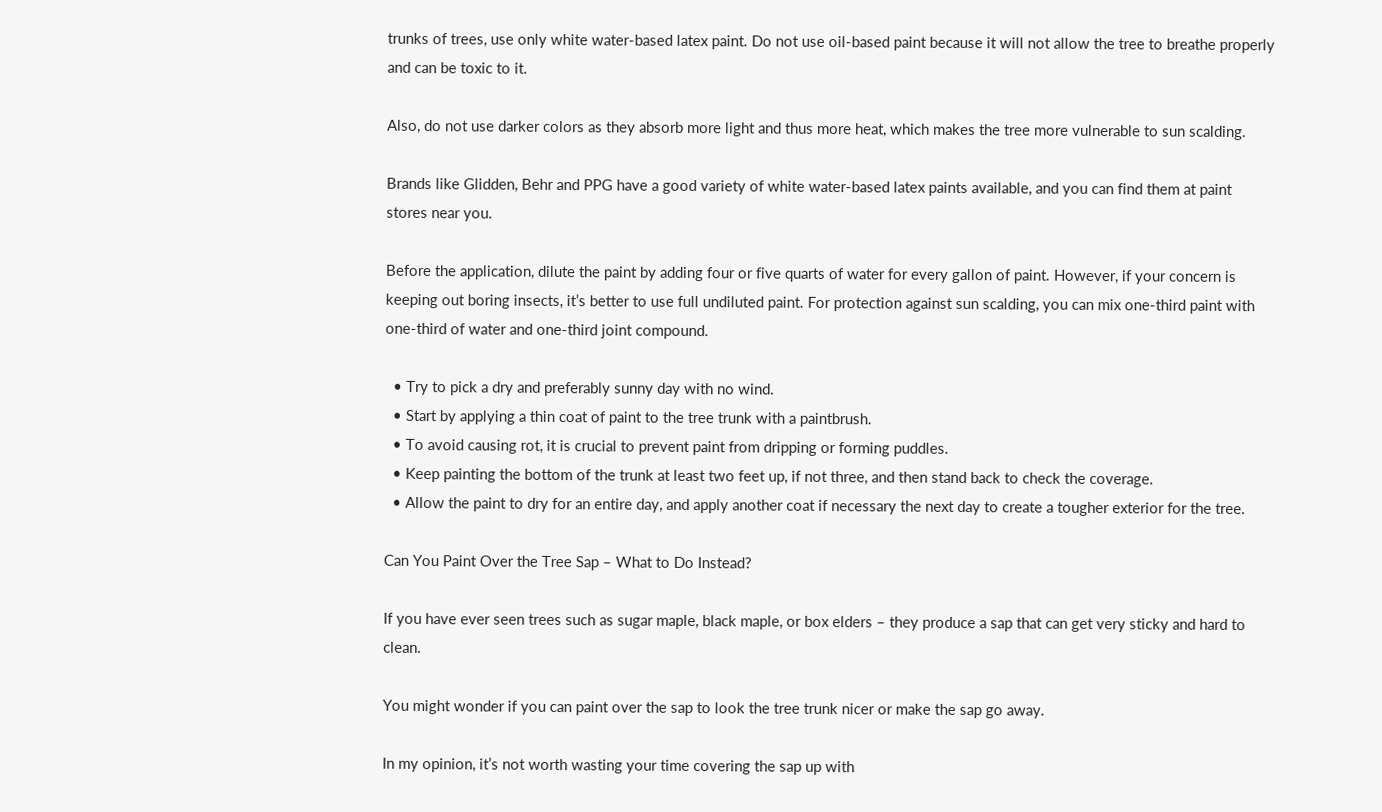trunks of trees, use only white water-based latex paint. Do not use oil-based paint because it will not allow the tree to breathe properly and can be toxic to it.

Also, do not use darker colors as they absorb more light and thus more heat, which makes the tree more vulnerable to sun scalding.

Brands like Glidden, Behr and PPG have a good variety of white water-based latex paints available, and you can find them at paint stores near you.

Before the application, dilute the paint by adding four or five quarts of water for every gallon of paint. However, if your concern is keeping out boring insects, it’s better to use full undiluted paint. For protection against sun scalding, you can mix one-third paint with one-third of water and one-third joint compound.

  • Try to pick a dry and preferably sunny day with no wind.
  • Start by applying a thin coat of paint to the tree trunk with a paintbrush.
  • To avoid causing rot, it is crucial to prevent paint from dripping or forming puddles.
  • Keep painting the bottom of the trunk at least two feet up, if not three, and then stand back to check the coverage.
  • Allow the paint to dry for an entire day, and apply another coat if necessary the next day to create a tougher exterior for the tree.

Can You Paint Over the Tree Sap – What to Do Instead?

If you have ever seen trees such as sugar maple, black maple, or box elders – they produce a sap that can get very sticky and hard to clean.

You might wonder if you can paint over the sap to look the tree trunk nicer or make the sap go away.

In my opinion, it’s not worth wasting your time covering the sap up with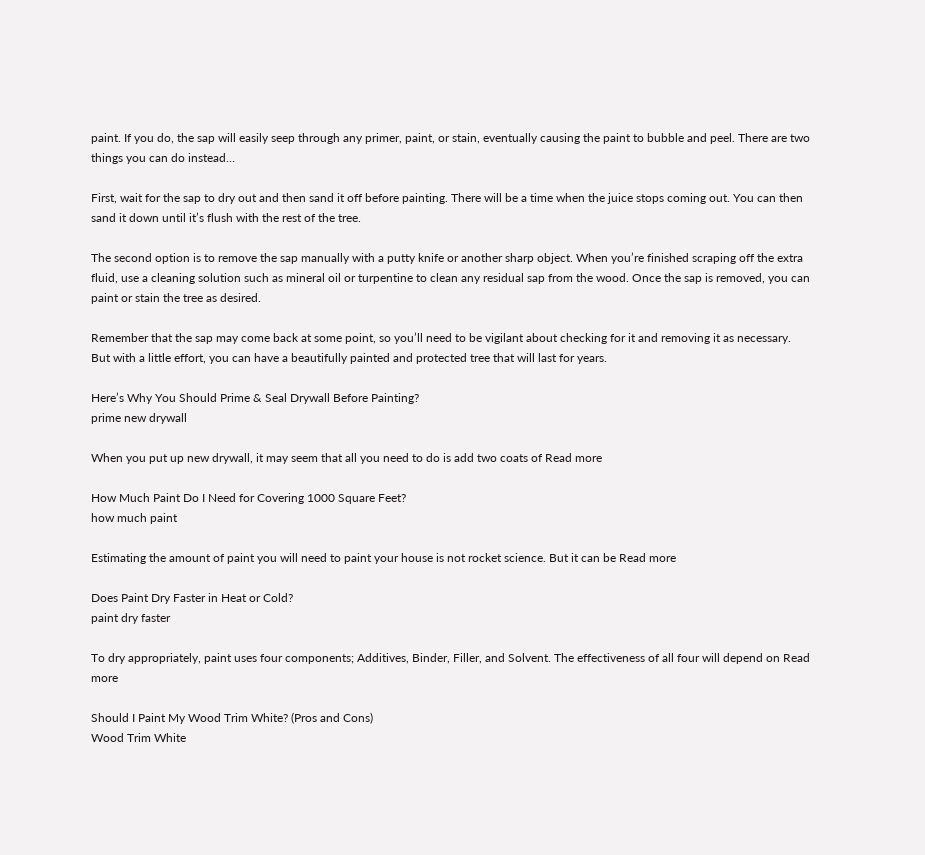paint. If you do, the sap will easily seep through any primer, paint, or stain, eventually causing the paint to bubble and peel. There are two things you can do instead…

First, wait for the sap to dry out and then sand it off before painting. There will be a time when the juice stops coming out. You can then sand it down until it’s flush with the rest of the tree.

The second option is to remove the sap manually with a putty knife or another sharp object. When you’re finished scraping off the extra fluid, use a cleaning solution such as mineral oil or turpentine to clean any residual sap from the wood. Once the sap is removed, you can paint or stain the tree as desired.

Remember that the sap may come back at some point, so you’ll need to be vigilant about checking for it and removing it as necessary. But with a little effort, you can have a beautifully painted and protected tree that will last for years.

Here’s Why You Should Prime & Seal Drywall Before Painting?
prime new drywall

When you put up new drywall, it may seem that all you need to do is add two coats of Read more

How Much Paint Do I Need for Covering 1000 Square Feet?
how much paint

Estimating the amount of paint you will need to paint your house is not rocket science. But it can be Read more

Does Paint Dry Faster in Heat or Cold?
paint dry faster

To dry appropriately, paint uses four components; Additives, Binder, Filler, and Solvent. The effectiveness of all four will depend on Read more

Should I Paint My Wood Trim White? (Pros and Cons)
Wood Trim White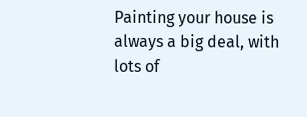Painting your house is always a big deal, with lots of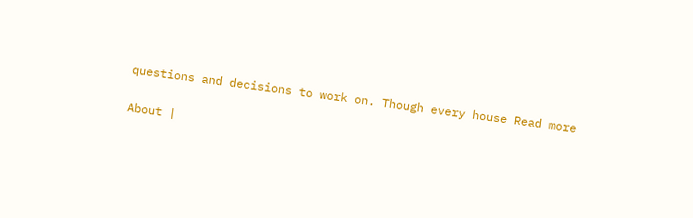questions and decisions to work on. Though every house Read more

About |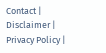Contact | Disclaimer | Privacy Policy |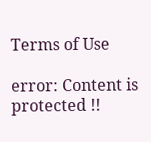Terms of Use

error: Content is protected !!